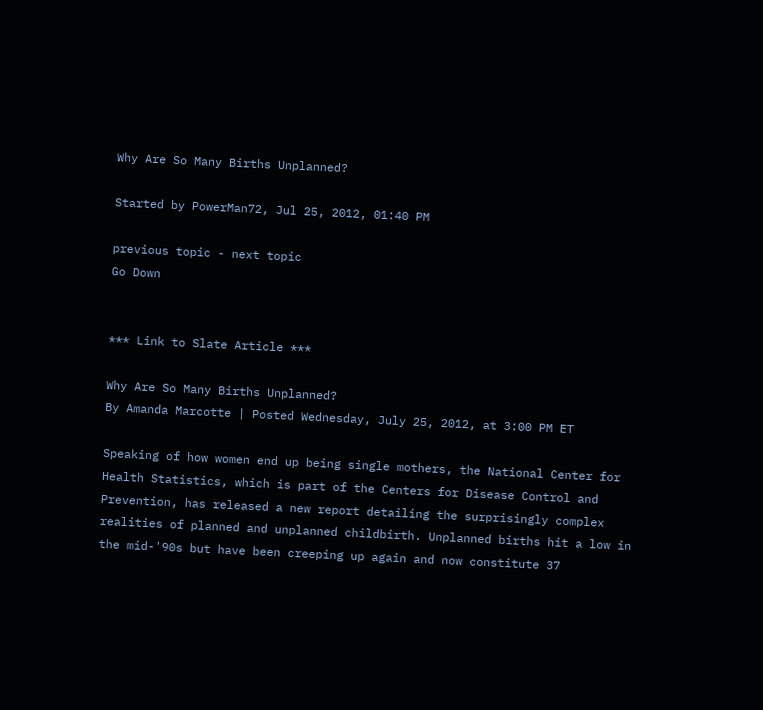Why Are So Many Births Unplanned?

Started by PowerMan72, Jul 25, 2012, 01:40 PM

previous topic - next topic
Go Down


*** Link to Slate Article ***

Why Are So Many Births Unplanned?
By Amanda Marcotte | Posted Wednesday, July 25, 2012, at 3:00 PM ET

Speaking of how women end up being single mothers, the National Center for Health Statistics, which is part of the Centers for Disease Control and Prevention, has released a new report detailing the surprisingly complex realities of planned and unplanned childbirth. Unplanned births hit a low in the mid-'90s but have been creeping up again and now constitute 37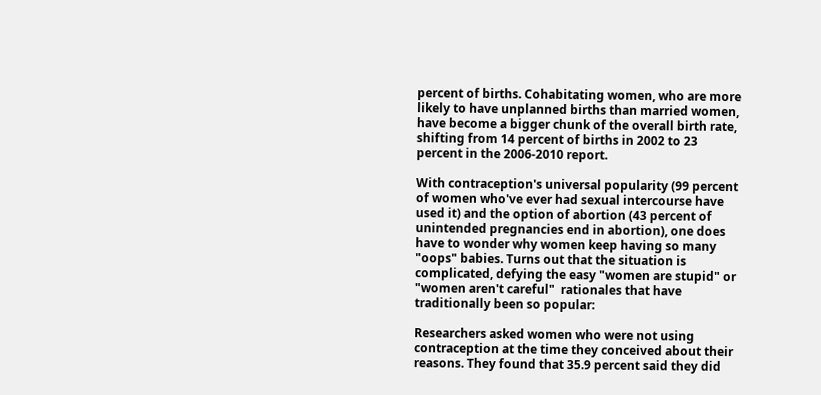percent of births. Cohabitating women, who are more likely to have unplanned births than married women, have become a bigger chunk of the overall birth rate, shifting from 14 percent of births in 2002 to 23 percent in the 2006-2010 report.

With contraception's universal popularity (99 percent of women who've ever had sexual intercourse have used it) and the option of abortion (43 percent of unintended pregnancies end in abortion), one does have to wonder why women keep having so many "oops" babies. Turns out that the situation is complicated, defying the easy "women are stupid" or "women aren't careful"  rationales that have traditionally been so popular:

Researchers asked women who were not using contraception at the time they conceived about their reasons. They found that 35.9 percent said they did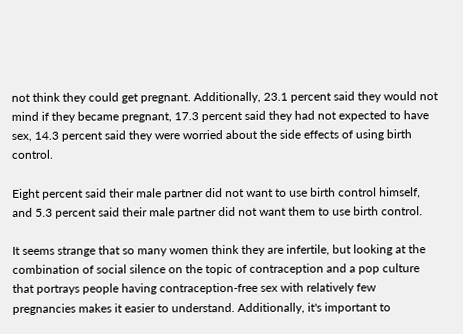not think they could get pregnant. Additionally, 23.1 percent said they would not mind if they became pregnant, 17.3 percent said they had not expected to have sex, 14.3 percent said they were worried about the side effects of using birth control.

Eight percent said their male partner did not want to use birth control himself, and 5.3 percent said their male partner did not want them to use birth control.

It seems strange that so many women think they are infertile, but looking at the combination of social silence on the topic of contraception and a pop culture that portrays people having contraception-free sex with relatively few pregnancies makes it easier to understand. Additionally, it's important to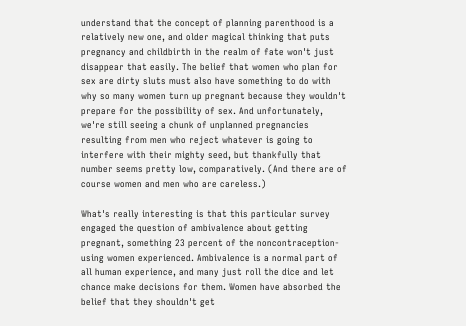understand that the concept of planning parenthood is a relatively new one, and older magical thinking that puts pregnancy and childbirth in the realm of fate won't just disappear that easily. The belief that women who plan for sex are dirty sluts must also have something to do with why so many women turn up pregnant because they wouldn't prepare for the possibility of sex. And unfortunately, we're still seeing a chunk of unplanned pregnancies resulting from men who reject whatever is going to interfere with their mighty seed, but thankfully that number seems pretty low, comparatively. (And there are of course women and men who are careless.)

What's really interesting is that this particular survey engaged the question of ambivalence about getting pregnant, something 23 percent of the noncontraception-using women experienced. Ambivalence is a normal part of all human experience, and many just roll the dice and let chance make decisions for them. Women have absorbed the belief that they shouldn't get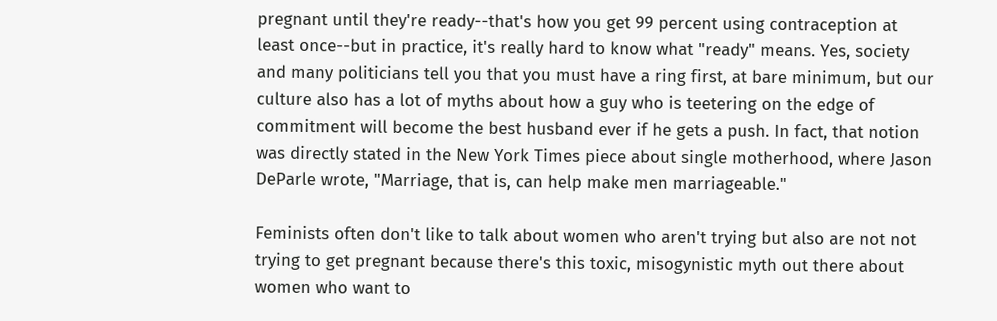pregnant until they're ready--that's how you get 99 percent using contraception at least once--but in practice, it's really hard to know what "ready" means. Yes, society and many politicians tell you that you must have a ring first, at bare minimum, but our culture also has a lot of myths about how a guy who is teetering on the edge of commitment will become the best husband ever if he gets a push. In fact, that notion was directly stated in the New York Times piece about single motherhood, where Jason DeParle wrote, "Marriage, that is, can help make men marriageable."

Feminists often don't like to talk about women who aren't trying but also are not not trying to get pregnant because there's this toxic, misogynistic myth out there about women who want to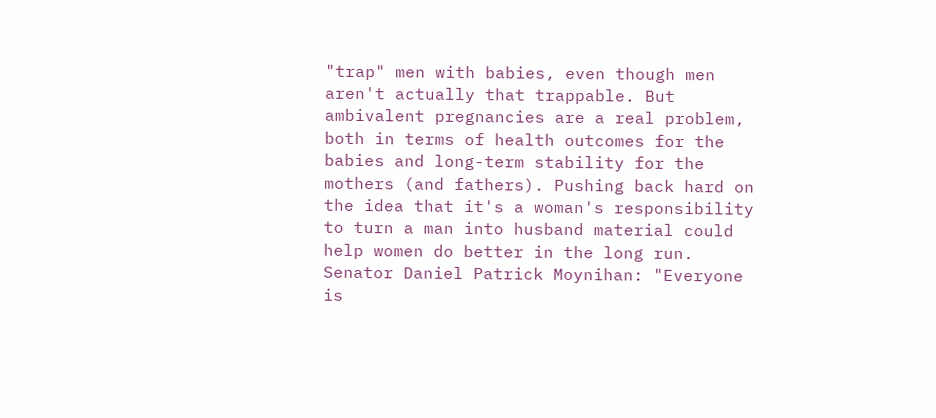"trap" men with babies, even though men aren't actually that trappable. But ambivalent pregnancies are a real problem, both in terms of health outcomes for the babies and long-term stability for the mothers (and fathers). Pushing back hard on the idea that it's a woman's responsibility to turn a man into husband material could help women do better in the long run.
Senator Daniel Patrick Moynihan: "Everyone is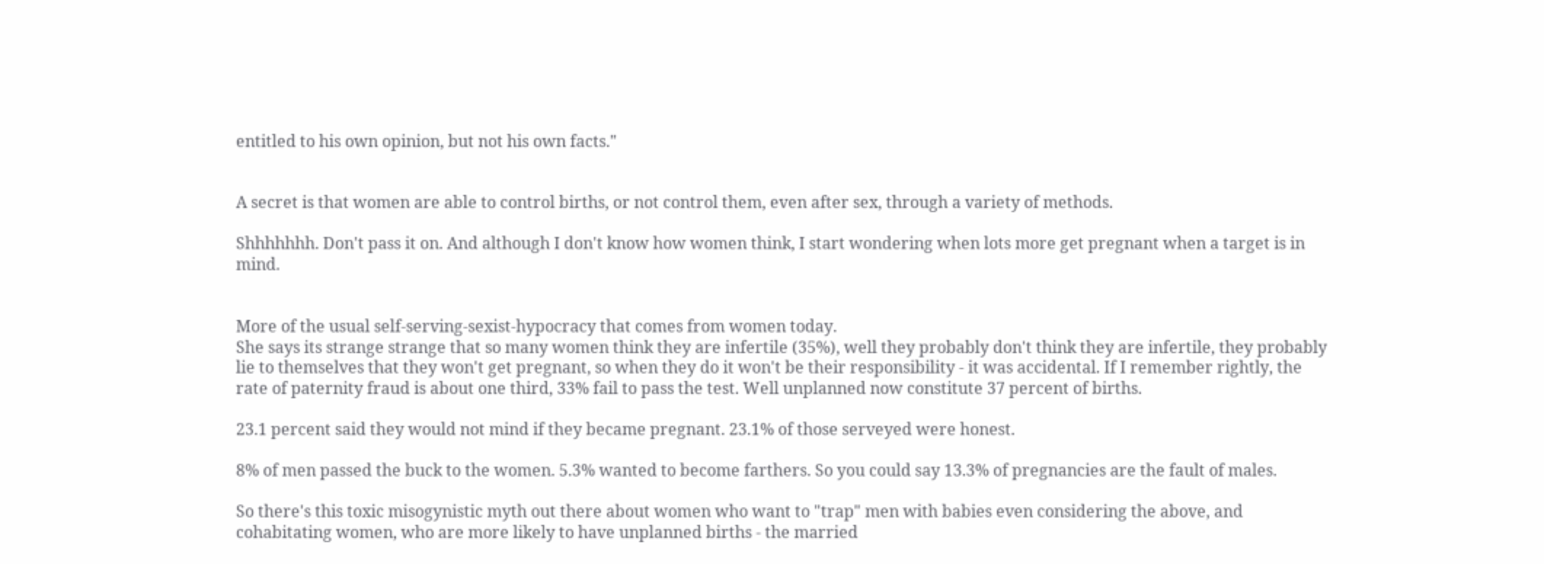entitled to his own opinion, but not his own facts."


A secret is that women are able to control births, or not control them, even after sex, through a variety of methods.

Shhhhhhh. Don't pass it on. And although I don't know how women think, I start wondering when lots more get pregnant when a target is in mind.


More of the usual self-serving-sexist-hypocracy that comes from women today.
She says its strange strange that so many women think they are infertile (35%), well they probably don't think they are infertile, they probably lie to themselves that they won't get pregnant, so when they do it won't be their responsibility - it was accidental. If I remember rightly, the rate of paternity fraud is about one third, 33% fail to pass the test. Well unplanned now constitute 37 percent of births.

23.1 percent said they would not mind if they became pregnant. 23.1% of those serveyed were honest.

8% of men passed the buck to the women. 5.3% wanted to become farthers. So you could say 13.3% of pregnancies are the fault of males.

So there's this toxic misogynistic myth out there about women who want to "trap" men with babies even considering the above, and cohabitating women, who are more likely to have unplanned births - the married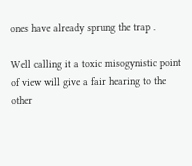ones have already sprung the trap .

Well calling it a toxic misogynistic point of view will give a fair hearing to the other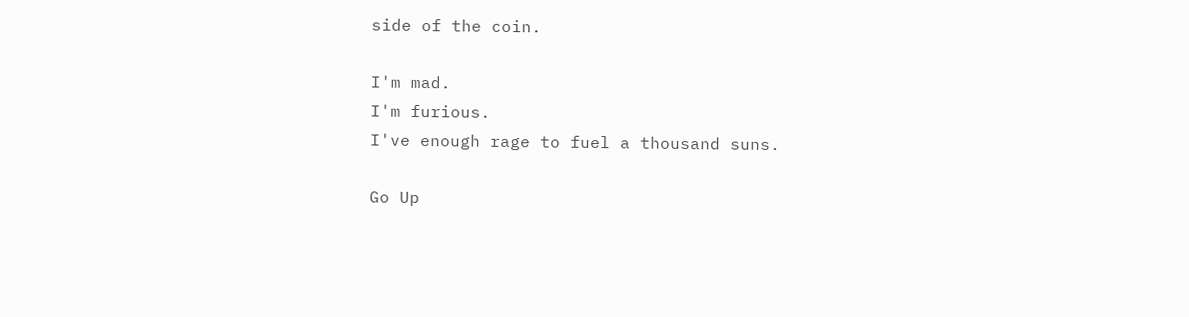side of the coin.

I'm mad.
I'm furious.
I've enough rage to fuel a thousand suns.

Go Up